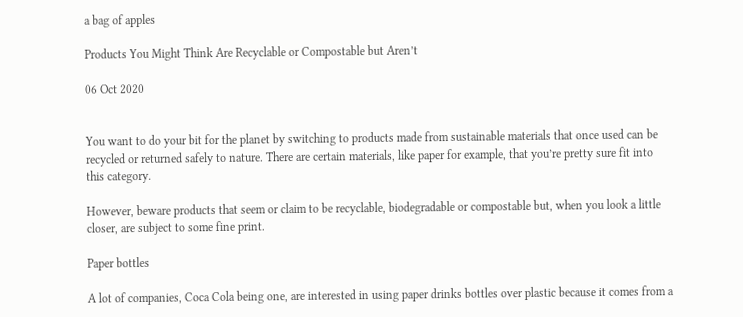a bag of apples

Products You Might Think Are Recyclable or Compostable but Aren’t

06 Oct 2020


You want to do your bit for the planet by switching to products made from sustainable materials that once used can be recycled or returned safely to nature. There are certain materials, like paper for example, that you’re pretty sure fit into this category.

However, beware products that seem or claim to be recyclable, biodegradable or compostable but, when you look a little closer, are subject to some fine print.

Paper bottles

A lot of companies, Coca Cola being one, are interested in using paper drinks bottles over plastic because it comes from a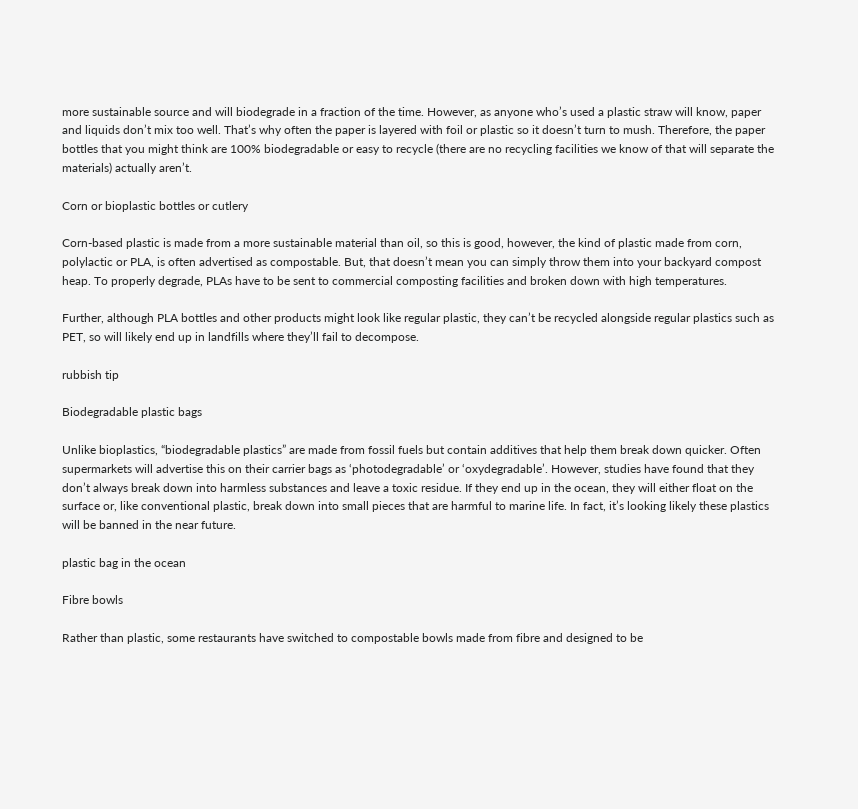more sustainable source and will biodegrade in a fraction of the time. However, as anyone who’s used a plastic straw will know, paper and liquids don’t mix too well. That’s why often the paper is layered with foil or plastic so it doesn’t turn to mush. Therefore, the paper bottles that you might think are 100% biodegradable or easy to recycle (there are no recycling facilities we know of that will separate the materials) actually aren’t.

Corn or bioplastic bottles or cutlery

Corn-based plastic is made from a more sustainable material than oil, so this is good, however, the kind of plastic made from corn, polylactic or PLA, is often advertised as compostable. But, that doesn’t mean you can simply throw them into your backyard compost heap. To properly degrade, PLAs have to be sent to commercial composting facilities and broken down with high temperatures.

Further, although PLA bottles and other products might look like regular plastic, they can’t be recycled alongside regular plastics such as PET, so will likely end up in landfills where they’ll fail to decompose.

rubbish tip

Biodegradable plastic bags

Unlike bioplastics, “biodegradable plastics” are made from fossil fuels but contain additives that help them break down quicker. Often supermarkets will advertise this on their carrier bags as ‘photodegradable’ or ‘oxydegradable’. However, studies have found that they don’t always break down into harmless substances and leave a toxic residue. If they end up in the ocean, they will either float on the surface or, like conventional plastic, break down into small pieces that are harmful to marine life. In fact, it’s looking likely these plastics will be banned in the near future.

plastic bag in the ocean

Fibre bowls

Rather than plastic, some restaurants have switched to compostable bowls made from fibre and designed to be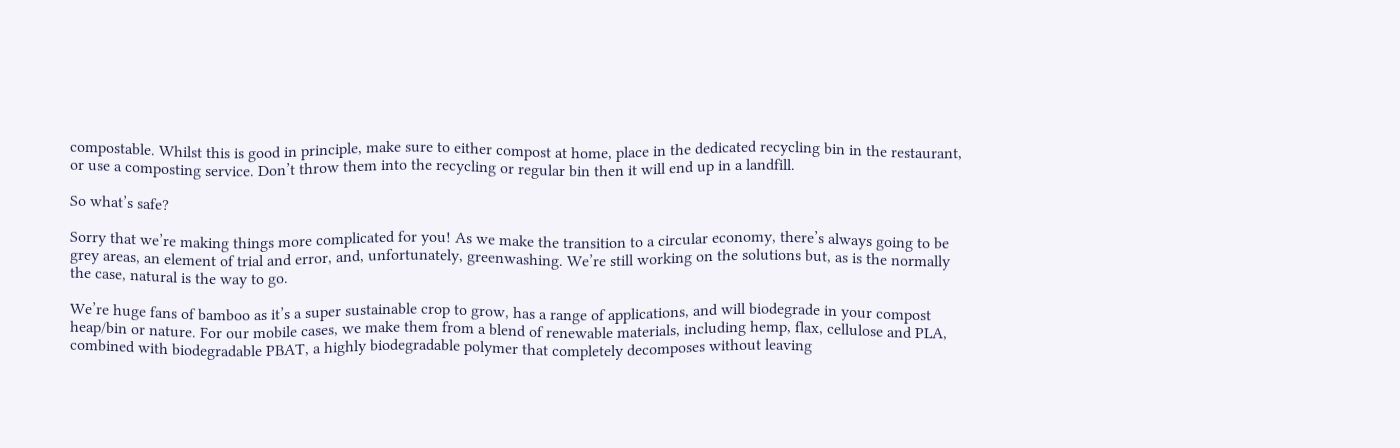compostable. Whilst this is good in principle, make sure to either compost at home, place in the dedicated recycling bin in the restaurant, or use a composting service. Don’t throw them into the recycling or regular bin then it will end up in a landfill.

So what’s safe?

Sorry that we’re making things more complicated for you! As we make the transition to a circular economy, there’s always going to be grey areas, an element of trial and error, and, unfortunately, greenwashing. We’re still working on the solutions but, as is the normally the case, natural is the way to go.

We’re huge fans of bamboo as it’s a super sustainable crop to grow, has a range of applications, and will biodegrade in your compost heap/bin or nature. For our mobile cases, we make them from a blend of renewable materials, including hemp, flax, cellulose and PLA, combined with biodegradable PBAT, a highly biodegradable polymer that completely decomposes without leaving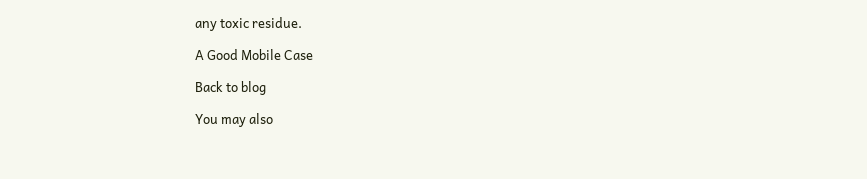any toxic residue.

A Good Mobile Case

Back to blog

You may also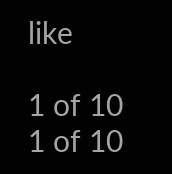like

1 of 10
1 of 10